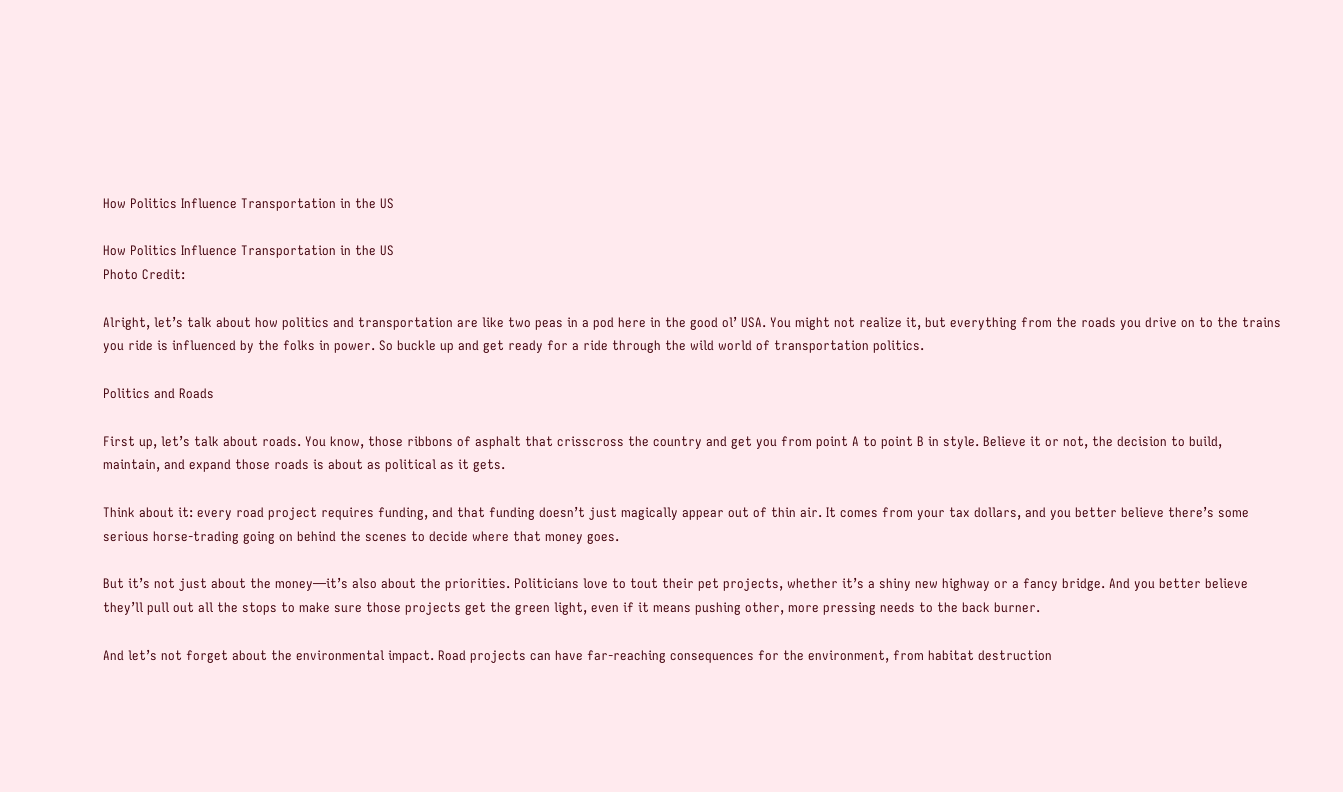How Politics Influence Transportation in the US

How Politics Influence Transportation in the US
Photo Credit:

Alright, let’s talk about how politics and transportation are like two peas in a pod here in the good ol’ USA. You might not realize it, but everything from the roads you drive on to the trains you ride is influenced by the folks in power. So buckle up and get ready for a ride through the wild world of transportation politics.

Politics and Roads

First up, let’s talk about roads. You know, those ribbons of asphalt that crisscross the country and get you from point A to point B in style. Believe it or not, the decision to build, maintain, and expand those roads is about as political as it gets.

Think about it: every road project requires funding, and that funding doesn’t just magically appear out of thin air. It comes from your tax dollars, and you better believe there’s some serious horse-trading going on behind the scenes to decide where that money goes.

But it’s not just about the money—it’s also about the priorities. Politicians love to tout their pet projects, whether it’s a shiny new highway or a fancy bridge. And you better believe they’ll pull out all the stops to make sure those projects get the green light, even if it means pushing other, more pressing needs to the back burner.

And let’s not forget about the environmental impact. Road projects can have far-reaching consequences for the environment, from habitat destruction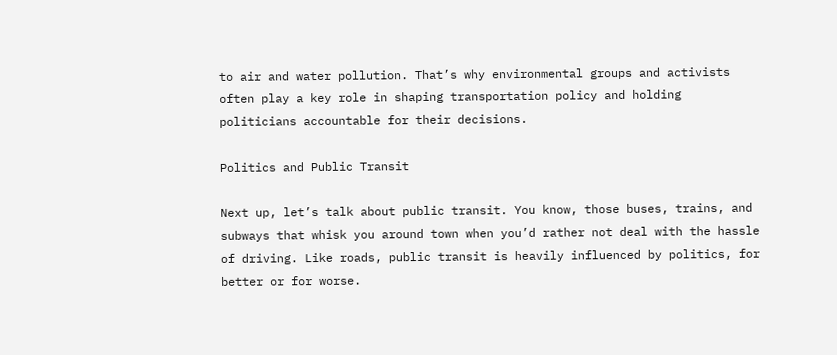to air and water pollution. That’s why environmental groups and activists often play a key role in shaping transportation policy and holding politicians accountable for their decisions.

Politics and Public Transit

Next up, let’s talk about public transit. You know, those buses, trains, and subways that whisk you around town when you’d rather not deal with the hassle of driving. Like roads, public transit is heavily influenced by politics, for better or for worse.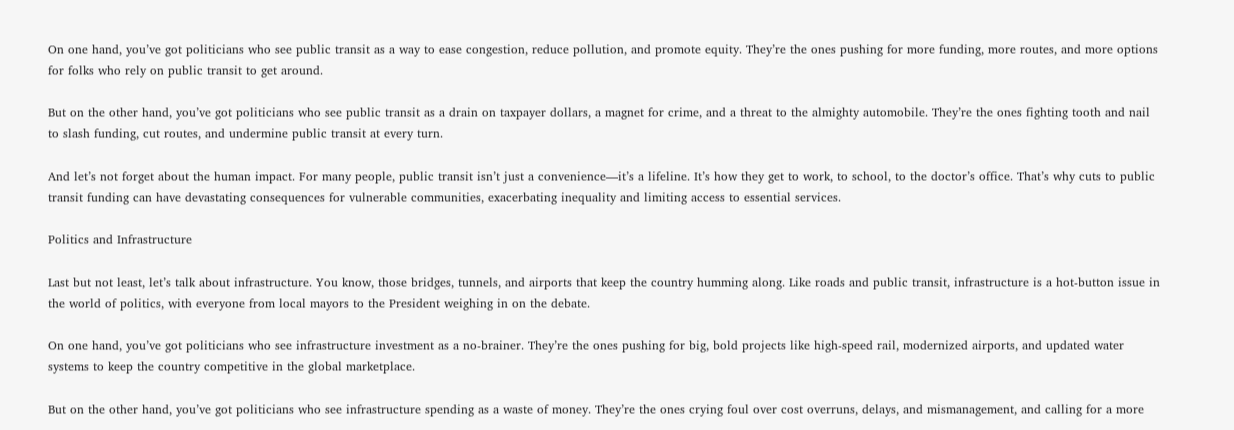On one hand, you’ve got politicians who see public transit as a way to ease congestion, reduce pollution, and promote equity. They’re the ones pushing for more funding, more routes, and more options for folks who rely on public transit to get around.

But on the other hand, you’ve got politicians who see public transit as a drain on taxpayer dollars, a magnet for crime, and a threat to the almighty automobile. They’re the ones fighting tooth and nail to slash funding, cut routes, and undermine public transit at every turn.

And let’s not forget about the human impact. For many people, public transit isn’t just a convenience—it’s a lifeline. It’s how they get to work, to school, to the doctor’s office. That’s why cuts to public transit funding can have devastating consequences for vulnerable communities, exacerbating inequality and limiting access to essential services.

Politics and Infrastructure

Last but not least, let’s talk about infrastructure. You know, those bridges, tunnels, and airports that keep the country humming along. Like roads and public transit, infrastructure is a hot-button issue in the world of politics, with everyone from local mayors to the President weighing in on the debate.

On one hand, you’ve got politicians who see infrastructure investment as a no-brainer. They’re the ones pushing for big, bold projects like high-speed rail, modernized airports, and updated water systems to keep the country competitive in the global marketplace.

But on the other hand, you’ve got politicians who see infrastructure spending as a waste of money. They’re the ones crying foul over cost overruns, delays, and mismanagement, and calling for a more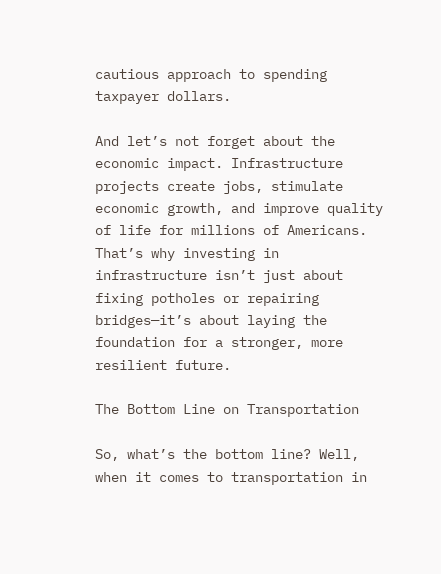cautious approach to spending taxpayer dollars.

And let’s not forget about the economic impact. Infrastructure projects create jobs, stimulate economic growth, and improve quality of life for millions of Americans. That’s why investing in infrastructure isn’t just about fixing potholes or repairing bridges—it’s about laying the foundation for a stronger, more resilient future.

The Bottom Line on Transportation

So, what’s the bottom line? Well, when it comes to transportation in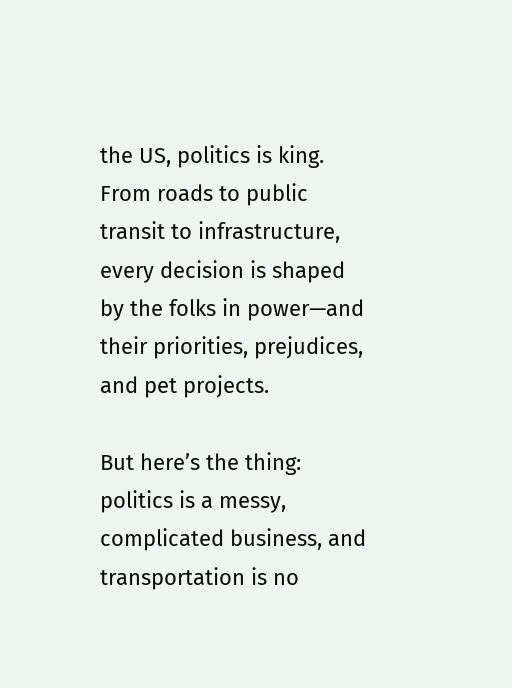the US, politics is king. From roads to public transit to infrastructure, every decision is shaped by the folks in power—and their priorities, prejudices, and pet projects.

But here’s the thing: politics is a messy, complicated business, and transportation is no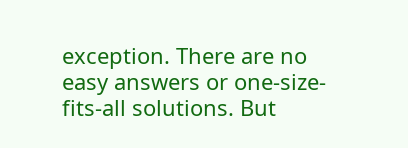exception. There are no easy answers or one-size-fits-all solutions. But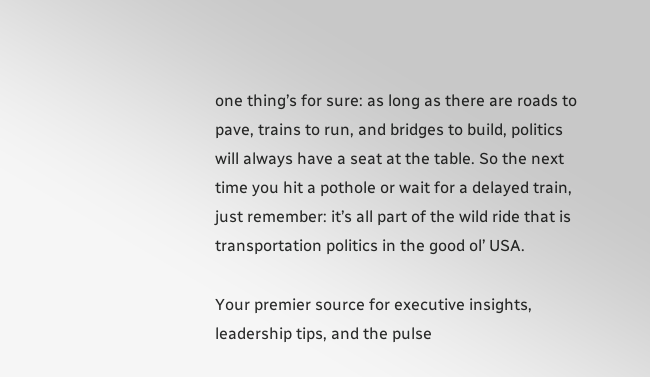one thing’s for sure: as long as there are roads to pave, trains to run, and bridges to build, politics will always have a seat at the table. So the next time you hit a pothole or wait for a delayed train, just remember: it’s all part of the wild ride that is transportation politics in the good ol’ USA.

Your premier source for executive insights, leadership tips, and the pulse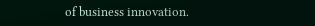of business innovation.